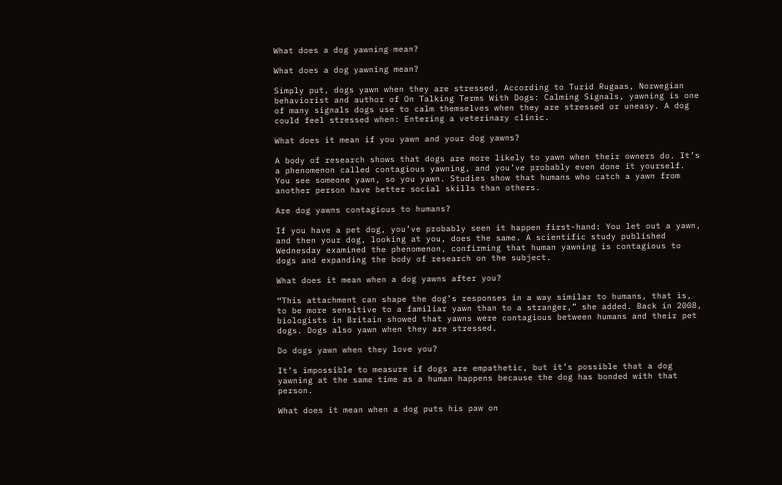What does a dog yawning mean?

What does a dog yawning mean?

Simply put, dogs yawn when they are stressed. According to Turid Rugaas, Norwegian behaviorist and author of On Talking Terms With Dogs: Calming Signals, yawning is one of many signals dogs use to calm themselves when they are stressed or uneasy. A dog could feel stressed when: Entering a veterinary clinic.

What does it mean if you yawn and your dog yawns?

A body of research shows that dogs are more likely to yawn when their owners do. It’s a phenomenon called contagious yawning, and you’ve probably even done it yourself. You see someone yawn, so you yawn. Studies show that humans who catch a yawn from another person have better social skills than others.

Are dog yawns contagious to humans?

If you have a pet dog, you’ve probably seen it happen first-hand: You let out a yawn, and then your dog, looking at you, does the same. A scientific study published Wednesday examined the phenomenon, confirming that human yawning is contagious to dogs and expanding the body of research on the subject.

What does it mean when a dog yawns after you?

“This attachment can shape the dog’s responses in a way similar to humans, that is, to be more sensitive to a familiar yawn than to a stranger,” she added. Back in 2008, biologists in Britain showed that yawns were contagious between humans and their pet dogs. Dogs also yawn when they are stressed.

Do dogs yawn when they love you?

It’s impossible to measure if dogs are empathetic, but it’s possible that a dog yawning at the same time as a human happens because the dog has bonded with that person.

What does it mean when a dog puts his paw on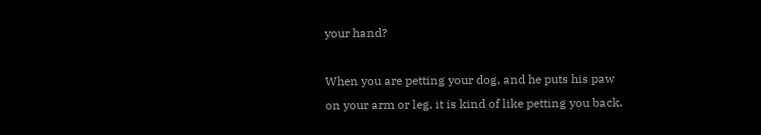your hand?

When you are petting your dog, and he puts his paw on your arm or leg, it is kind of like petting you back.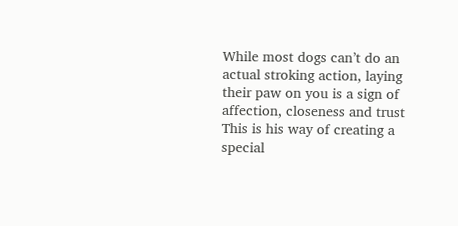While most dogs can’t do an actual stroking action, laying their paw on you is a sign of affection, closeness and trust This is his way of creating a special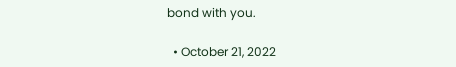bond with you.

  • October 21, 2022